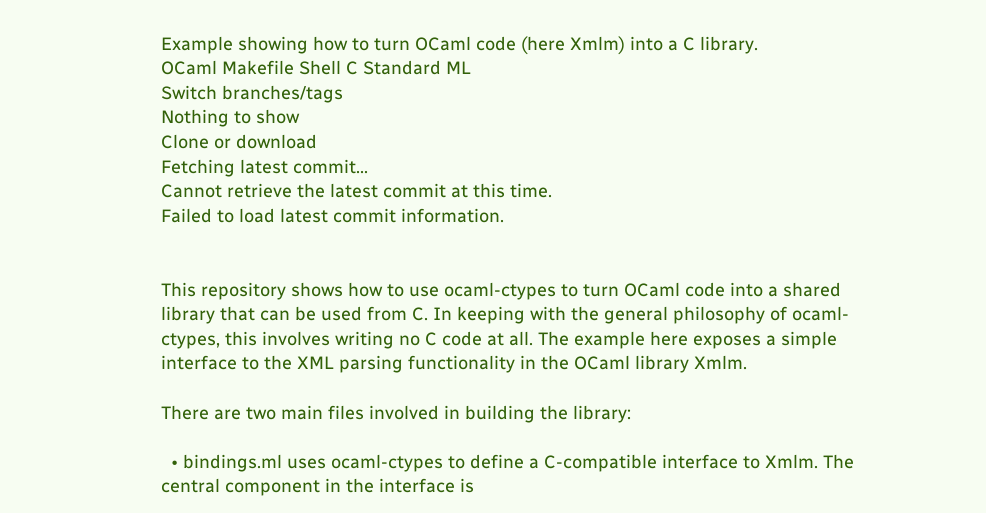Example showing how to turn OCaml code (here Xmlm) into a C library.
OCaml Makefile Shell C Standard ML
Switch branches/tags
Nothing to show
Clone or download
Fetching latest commit…
Cannot retrieve the latest commit at this time.
Failed to load latest commit information.


This repository shows how to use ocaml-ctypes to turn OCaml code into a shared library that can be used from C. In keeping with the general philosophy of ocaml-ctypes, this involves writing no C code at all. The example here exposes a simple interface to the XML parsing functionality in the OCaml library Xmlm.

There are two main files involved in building the library:

  • bindings.ml uses ocaml-ctypes to define a C-compatible interface to Xmlm. The central component in the interface is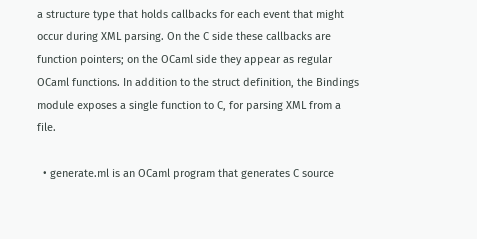a structure type that holds callbacks for each event that might occur during XML parsing. On the C side these callbacks are function pointers; on the OCaml side they appear as regular OCaml functions. In addition to the struct definition, the Bindings module exposes a single function to C, for parsing XML from a file.

  • generate.ml is an OCaml program that generates C source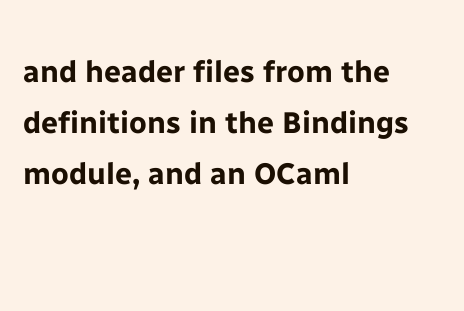and header files from the definitions in the Bindings module, and an OCaml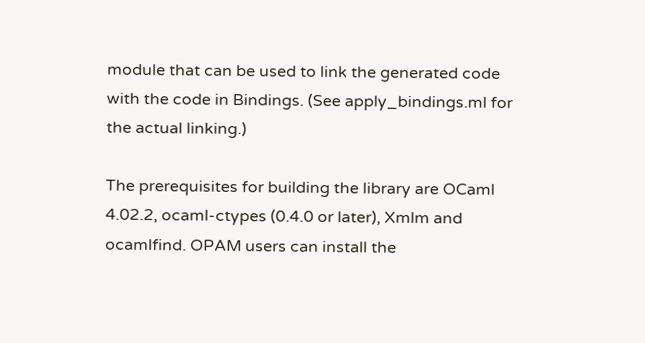module that can be used to link the generated code with the code in Bindings. (See apply_bindings.ml for the actual linking.)

The prerequisites for building the library are OCaml 4.02.2, ocaml-ctypes (0.4.0 or later), Xmlm and ocamlfind. OPAM users can install the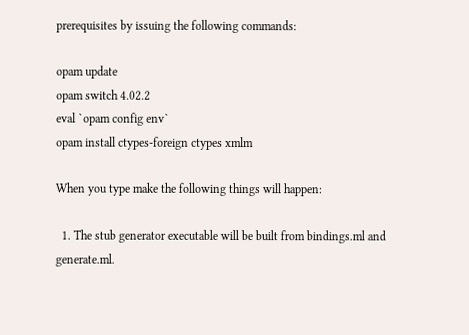prerequisites by issuing the following commands:

opam update
opam switch 4.02.2
eval `opam config env`
opam install ctypes-foreign ctypes xmlm

When you type make the following things will happen:

  1. The stub generator executable will be built from bindings.ml and generate.ml.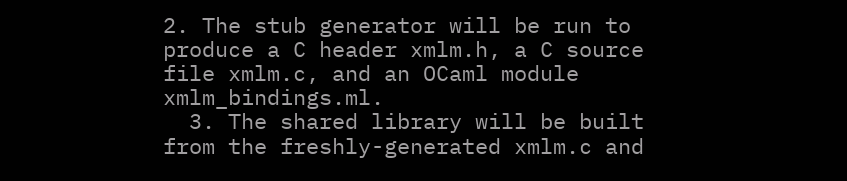2. The stub generator will be run to produce a C header xmlm.h, a C source file xmlm.c, and an OCaml module xmlm_bindings.ml.
  3. The shared library will be built from the freshly-generated xmlm.c and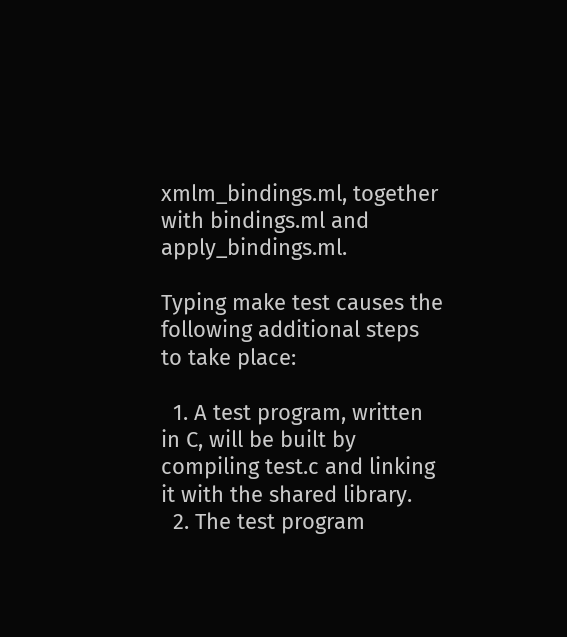xmlm_bindings.ml, together with bindings.ml and apply_bindings.ml.

Typing make test causes the following additional steps to take place:

  1. A test program, written in C, will be built by compiling test.c and linking it with the shared library.
  2. The test program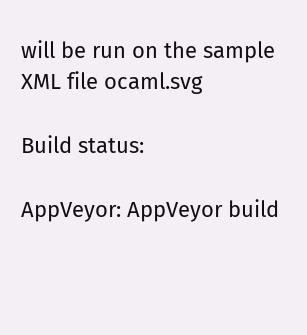will be run on the sample XML file ocaml.svg

Build status:

AppVeyor: AppVeyor build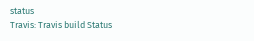status
Travis: Travis build Status